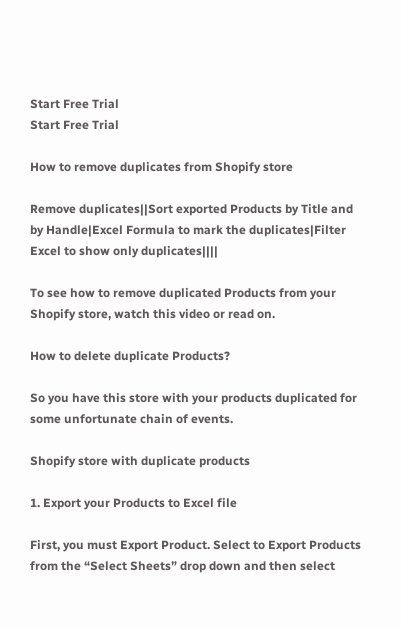Start Free Trial
Start Free Trial

How to remove duplicates from Shopify store

Remove duplicates||Sort exported Products by Title and by Handle|Excel Formula to mark the duplicates|Filter Excel to show only duplicates||||

To see how to remove duplicated Products from your Shopify store, watch this video or read on.

How to delete duplicate Products?

So you have this store with your products duplicated for some unfortunate chain of events.

Shopify store with duplicate products

1. Export your Products to Excel file

First, you must Export Product. Select to Export Products from the “Select Sheets” drop down and then select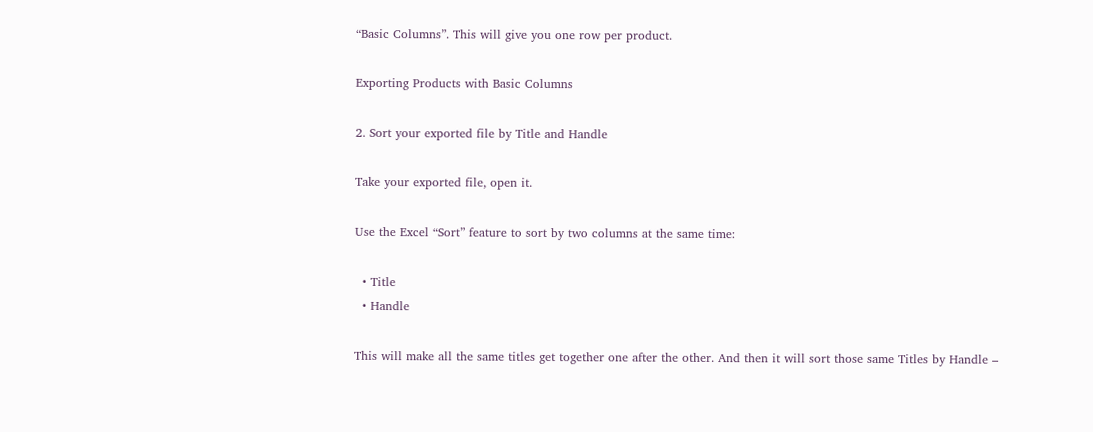“Basic Columns”. This will give you one row per product.

Exporting Products with Basic Columns

2. Sort your exported file by Title and Handle

Take your exported file, open it.

Use the Excel “Sort” feature to sort by two columns at the same time:

  • Title
  • Handle

This will make all the same titles get together one after the other. And then it will sort those same Titles by Handle –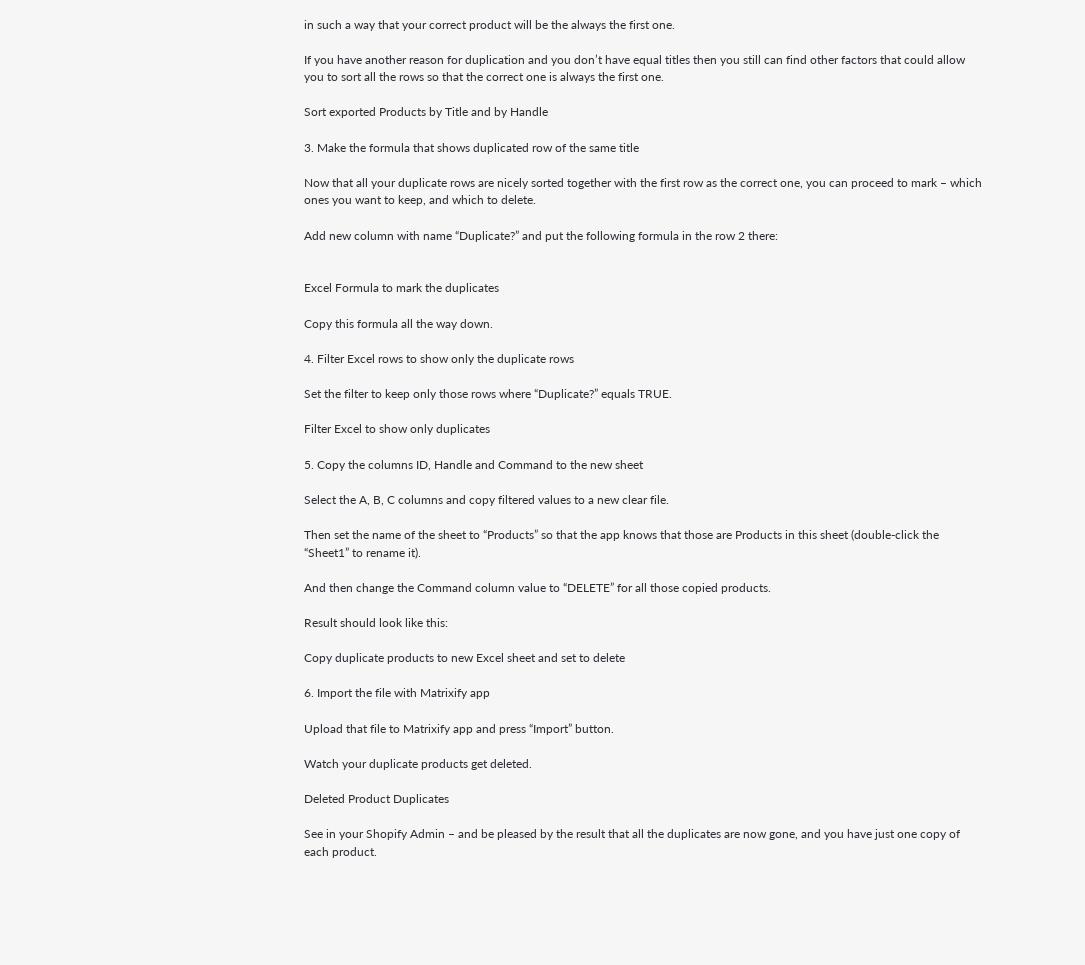in such a way that your correct product will be the always the first one.

If you have another reason for duplication and you don’t have equal titles then you still can find other factors that could allow you to sort all the rows so that the correct one is always the first one.

Sort exported Products by Title and by Handle

3. Make the formula that shows duplicated row of the same title

Now that all your duplicate rows are nicely sorted together with the first row as the correct one, you can proceed to mark – which ones you want to keep, and which to delete.

Add new column with name “Duplicate?” and put the following formula in the row 2 there:


Excel Formula to mark the duplicates

Copy this formula all the way down.

4. Filter Excel rows to show only the duplicate rows

Set the filter to keep only those rows where “Duplicate?” equals TRUE.

Filter Excel to show only duplicates

5. Copy the columns ID, Handle and Command to the new sheet

Select the A, B, C columns and copy filtered values to a new clear file.

Then set the name of the sheet to “Products” so that the app knows that those are Products in this sheet (double-click the “Sheet1” to rename it).

And then change the Command column value to “DELETE” for all those copied products.

Result should look like this:

Copy duplicate products to new Excel sheet and set to delete

6. Import the file with Matrixify app

Upload that file to Matrixify app and press “Import” button.

Watch your duplicate products get deleted.

Deleted Product Duplicates

See in your Shopify Admin – and be pleased by the result that all the duplicates are now gone, and you have just one copy of each product.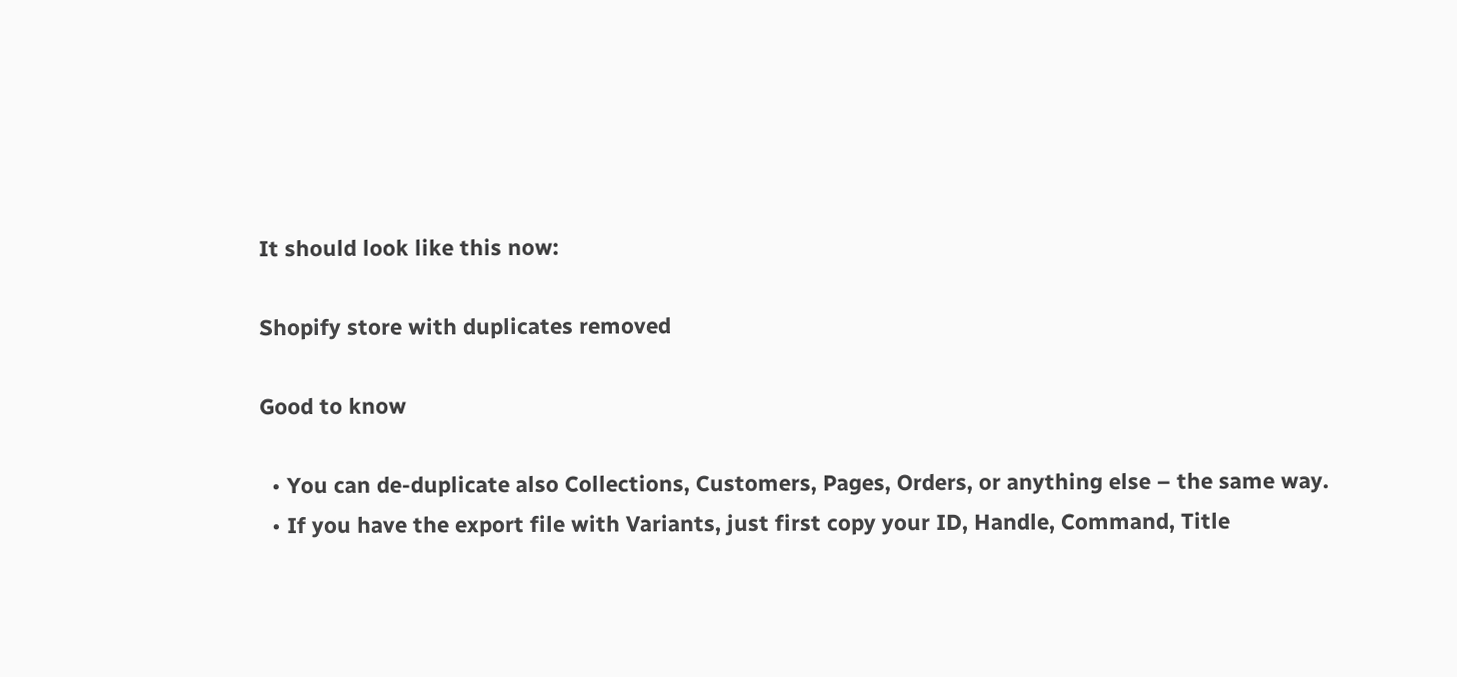It should look like this now:

Shopify store with duplicates removed

Good to know

  • You can de-duplicate also Collections, Customers, Pages, Orders, or anything else – the same way.
  • If you have the export file with Variants, just first copy your ID, Handle, Command, Title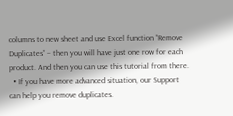columns to new sheet and use Excel function “Remove Duplicates” – then you will have just one row for each product. And then you can use this tutorial from there.
  • If you have more advanced situation, our Support can help you remove duplicates.